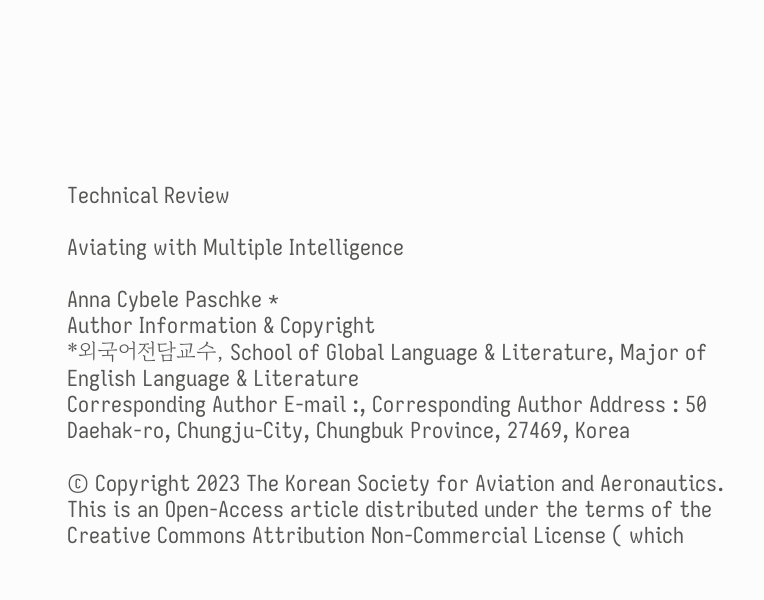Technical Review

Aviating with Multiple Intelligence

Anna Cybele Paschke *
Author Information & Copyright
*외국어전담교수, School of Global Language & Literature, Major of English Language & Literature
Corresponding Author E-mail :, Corresponding Author Address : 50 Daehak-ro, Chungju-City, Chungbuk Province, 27469, Korea

© Copyright 2023 The Korean Society for Aviation and Aeronautics. This is an Open-Access article distributed under the terms of the Creative Commons Attribution Non-Commercial License ( which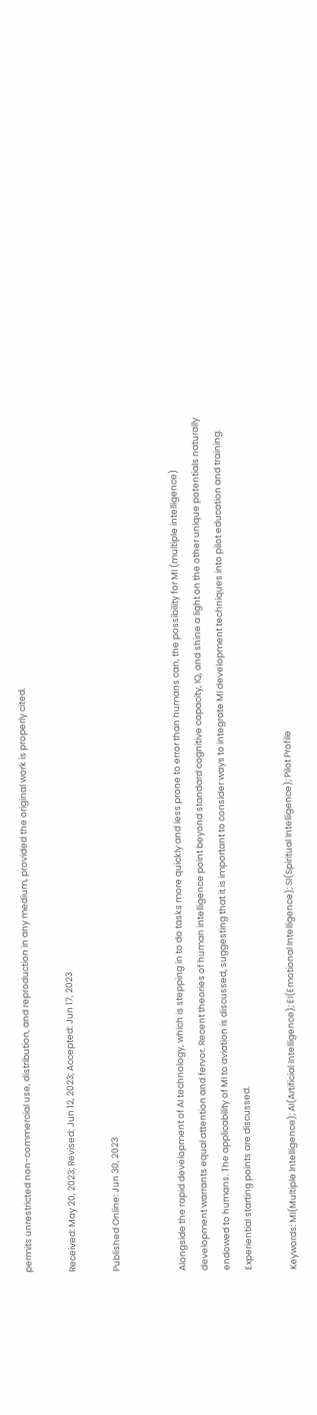permits unrestricted non-commercial use, distribution, and reproduction in any medium, provided the original work is properly cited.

Received: May 20, 2023; Revised: Jun 12, 2023; Accepted: Jun 17, 2023

Published Online: Jun 30, 2023


Alongside the rapid development of AI technology, which is stepping in to do tasks more quickly and less prone to error than humans can, the possibility for MI (multiple intelligence) development warrants equal attention and fervor. Recent theories of human intelligence point beyond standard cognitive capacity, IQ, and shine a light on the other unique potentials naturally endowed to humans. The applicability of MI to aviation is discussed, suggesting that it is important to consider ways to integrate MI development techniques into pilot education and training. Experiential starting points are discussed.

Keywords: MI(Multiple Intelligence); AI(Artificial Intelligence); EI(Emotional Intelligence); SI(Spiritual Intelligence); Pilot Profile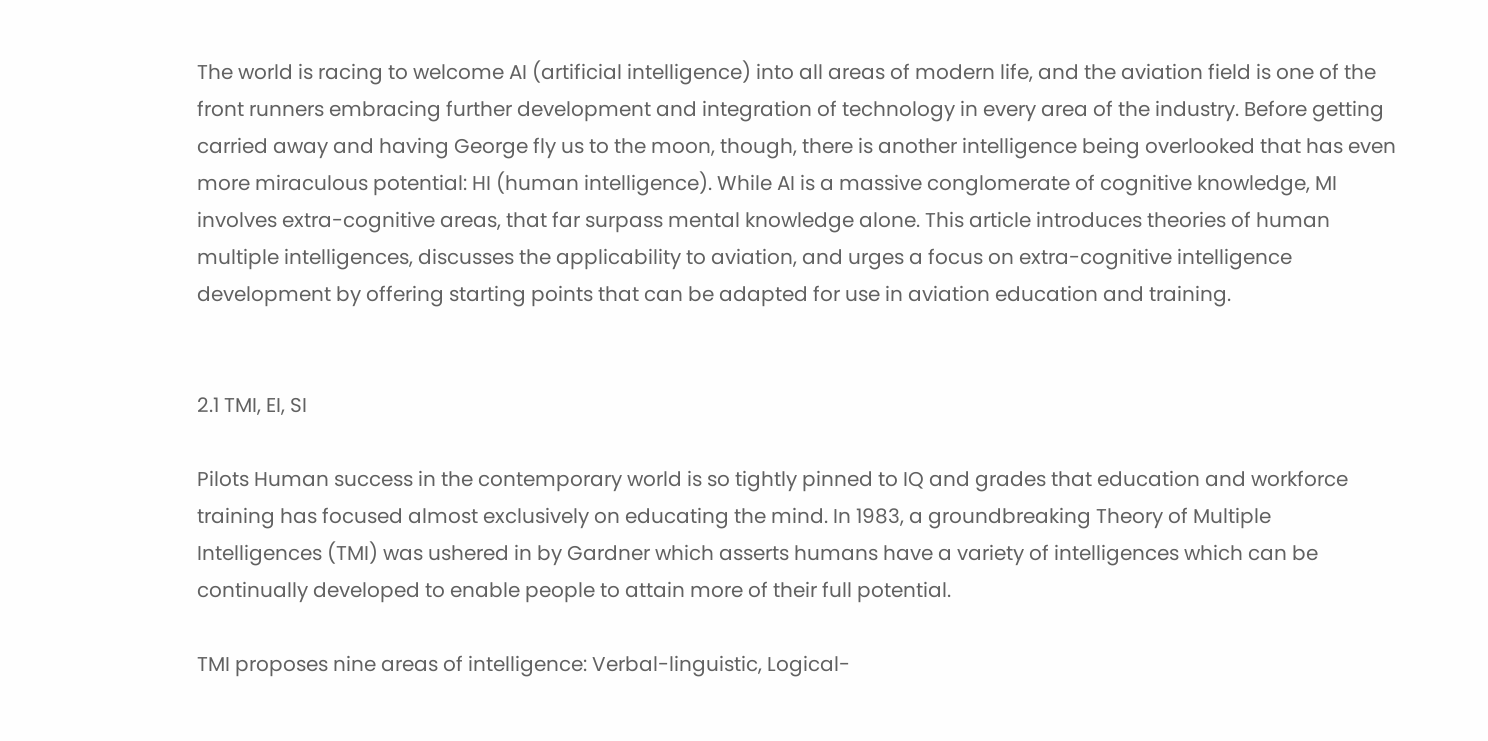The world is racing to welcome AI (artificial intelligence) into all areas of modern life, and the aviation field is one of the front runners embracing further development and integration of technology in every area of the industry. Before getting carried away and having George fly us to the moon, though, there is another intelligence being overlooked that has even more miraculous potential: HI (human intelligence). While AI is a massive conglomerate of cognitive knowledge, MI involves extra-cognitive areas, that far surpass mental knowledge alone. This article introduces theories of human multiple intelligences, discusses the applicability to aviation, and urges a focus on extra-cognitive intelligence development by offering starting points that can be adapted for use in aviation education and training.


2.1 TMI, EI, SI

Pilots Human success in the contemporary world is so tightly pinned to IQ and grades that education and workforce training has focused almost exclusively on educating the mind. In 1983, a groundbreaking Theory of Multiple Intelligences (TMI) was ushered in by Gardner which asserts humans have a variety of intelligences which can be continually developed to enable people to attain more of their full potential.

TMI proposes nine areas of intelligence: Verbal-linguistic, Logical-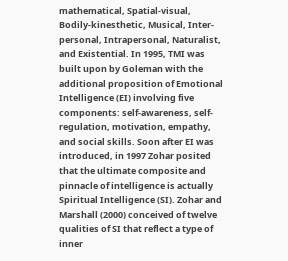mathematical, Spatial-visual, Bodily-kinesthetic, Musical, Inter-personal, Intrapersonal, Naturalist, and Existential. In 1995, TMI was built upon by Goleman with the additional proposition of Emotional Intelligence (EI) involving five components: self-awareness, self-regulation, motivation, empathy, and social skills. Soon after EI was introduced, in 1997 Zohar posited that the ultimate composite and pinnacle of intelligence is actually Spiritual Intelligence (SI). Zohar and Marshall (2000) conceived of twelve qualities of SI that reflect a type of inner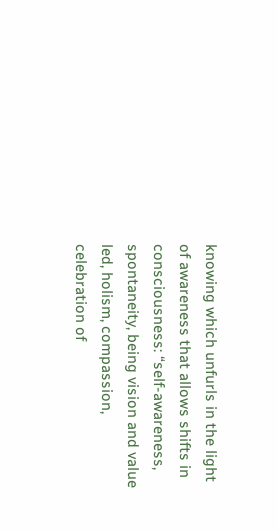knowing which unfurls in the light of awareness that allows shifts in consciousness: “self-awareness, spontaneity, being vision and value led, holism, compassion, celebration of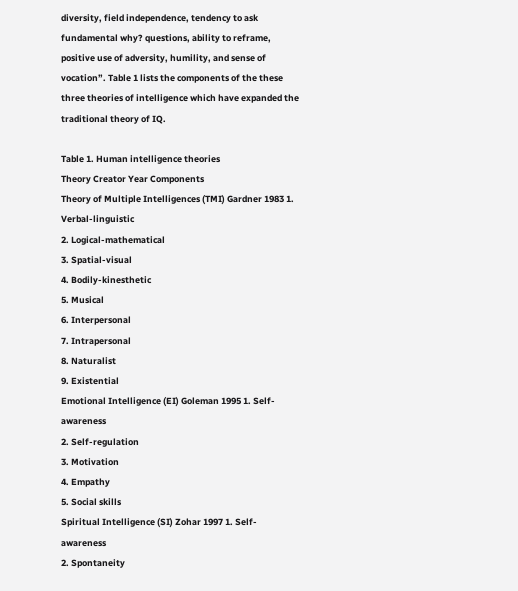diversity, field independence, tendency to ask fundamental why? questions, ability to reframe, positive use of adversity, humility, and sense of vocation”. Table 1 lists the components of the these three theories of intelligence which have expanded the traditional theory of IQ.

Table 1. Human intelligence theories
Theory Creator Year Components
Theory of Multiple Intelligences (TMI) Gardner 1983 1. Verbal-linguistic
2. Logical-mathematical
3. Spatial-visual
4. Bodily-kinesthetic
5. Musical
6. Interpersonal
7. Intrapersonal
8. Naturalist
9. Existential
Emotional Intelligence (EI) Goleman 1995 1. Self-awareness
2. Self-regulation
3. Motivation
4. Empathy
5. Social skills
Spiritual Intelligence (SI) Zohar 1997 1. Self-awareness
2. Spontaneity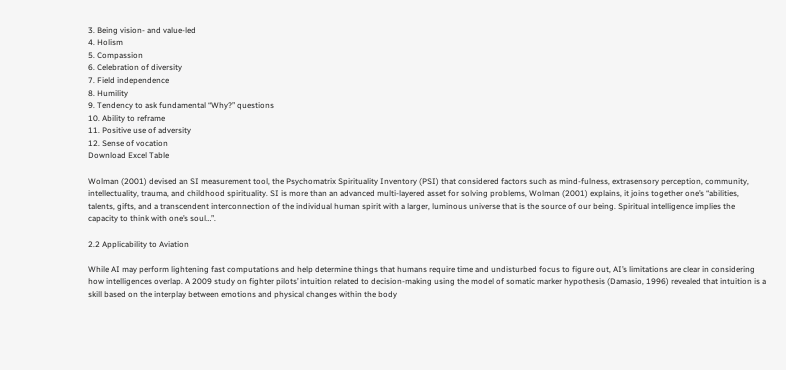3. Being vision- and value-led
4. Holism
5. Compassion
6. Celebration of diversity
7. Field independence
8. Humility
9. Tendency to ask fundamental “Why?” questions
10. Ability to reframe
11. Positive use of adversity
12. Sense of vocation
Download Excel Table

Wolman (2001) devised an SI measurement tool, the Psychomatrix Spirituality Inventory (PSI) that considered factors such as mind-fulness, extrasensory perception, community, intellectuality, trauma, and childhood spirituality. SI is more than an advanced multi-layered asset for solving problems, Wolman (2001) explains, it joins together one’s “abilities, talents, gifts, and a transcendent interconnection of the individual human spirit with a larger, luminous universe that is the source of our being. Spiritual intelligence implies the capacity to think with one’s soul…”.

2.2 Applicability to Aviation

While AI may perform lightening fast computations and help determine things that humans require time and undisturbed focus to figure out, AI’s limitations are clear in considering how intelligences overlap. A 2009 study on fighter pilots’ intuition related to decision-making using the model of somatic marker hypothesis (Damasio, 1996) revealed that intuition is a skill based on the interplay between emotions and physical changes within the body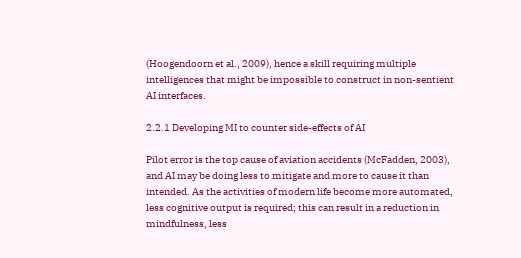(Hoogendoorn et al., 2009), hence a skill requiring multiple intelligences that might be impossible to construct in non-sentient AI interfaces.

2.2.1 Developing MI to counter side-effects of AI

Pilot error is the top cause of aviation accidents (McFadden, 2003), and AI may be doing less to mitigate and more to cause it than intended. As the activities of modern life become more automated, less cognitive output is required; this can result in a reduction in mindfulness, less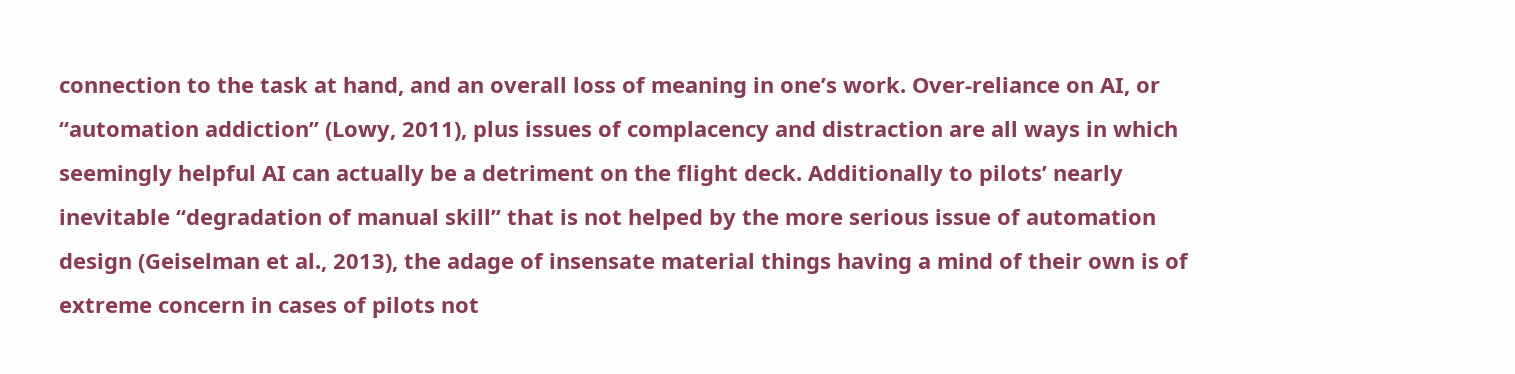connection to the task at hand, and an overall loss of meaning in one’s work. Over-reliance on AI, or “automation addiction” (Lowy, 2011), plus issues of complacency and distraction are all ways in which seemingly helpful AI can actually be a detriment on the flight deck. Additionally to pilots’ nearly inevitable “degradation of manual skill” that is not helped by the more serious issue of automation design (Geiselman et al., 2013), the adage of insensate material things having a mind of their own is of extreme concern in cases of pilots not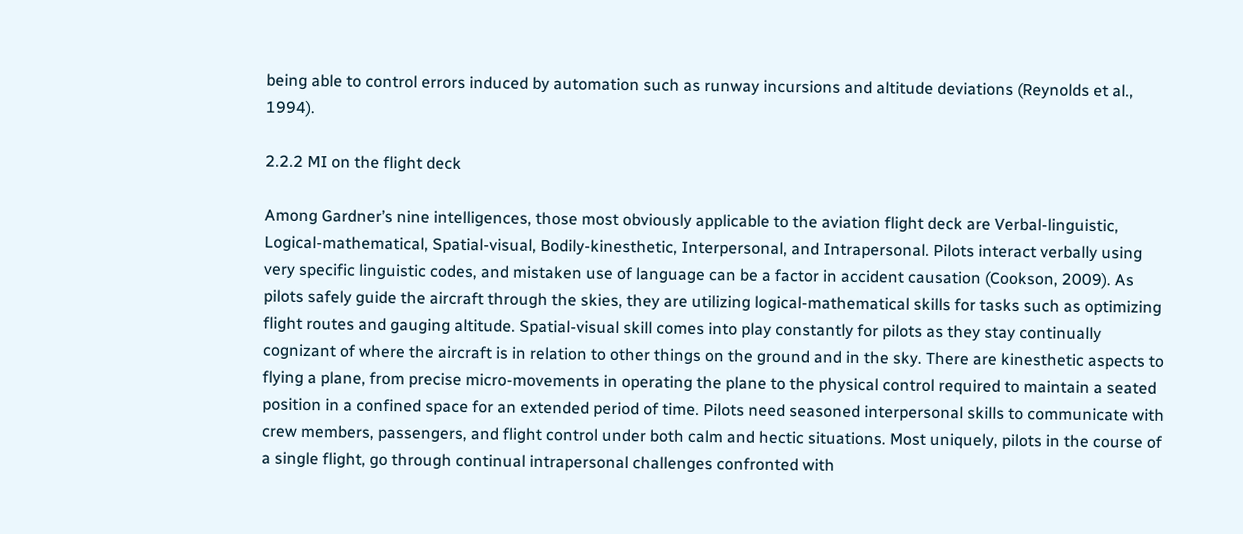being able to control errors induced by automation such as runway incursions and altitude deviations (Reynolds et al., 1994).

2.2.2 MI on the flight deck

Among Gardner’s nine intelligences, those most obviously applicable to the aviation flight deck are Verbal-linguistic, Logical-mathematical, Spatial-visual, Bodily-kinesthetic, Interpersonal, and Intrapersonal. Pilots interact verbally using very specific linguistic codes, and mistaken use of language can be a factor in accident causation (Cookson, 2009). As pilots safely guide the aircraft through the skies, they are utilizing logical-mathematical skills for tasks such as optimizing flight routes and gauging altitude. Spatial-visual skill comes into play constantly for pilots as they stay continually cognizant of where the aircraft is in relation to other things on the ground and in the sky. There are kinesthetic aspects to flying a plane, from precise micro-movements in operating the plane to the physical control required to maintain a seated position in a confined space for an extended period of time. Pilots need seasoned interpersonal skills to communicate with crew members, passengers, and flight control under both calm and hectic situations. Most uniquely, pilots in the course of a single flight, go through continual intrapersonal challenges confronted with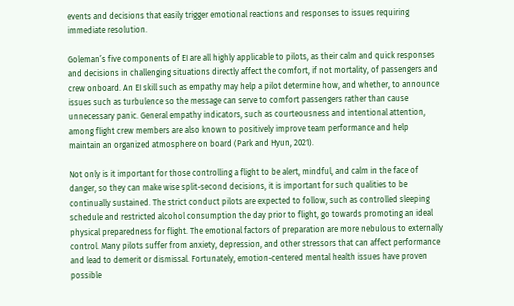events and decisions that easily trigger emotional reactions and responses to issues requiring immediate resolution.

Goleman’s five components of EI are all highly applicable to pilots, as their calm and quick responses and decisions in challenging situations directly affect the comfort, if not mortality, of passengers and crew onboard. An EI skill such as empathy may help a pilot determine how, and whether, to announce issues such as turbulence so the message can serve to comfort passengers rather than cause unnecessary panic. General empathy indicators, such as courteousness and intentional attention, among flight crew members are also known to positively improve team performance and help maintain an organized atmosphere on board (Park and Hyun, 2021).

Not only is it important for those controlling a flight to be alert, mindful, and calm in the face of danger, so they can make wise split-second decisions, it is important for such qualities to be continually sustained. The strict conduct pilots are expected to follow, such as controlled sleeping schedule and restricted alcohol consumption the day prior to flight, go towards promoting an ideal physical preparedness for flight. The emotional factors of preparation are more nebulous to externally control. Many pilots suffer from anxiety, depression, and other stressors that can affect performance and lead to demerit or dismissal. Fortunately, emotion-centered mental health issues have proven possible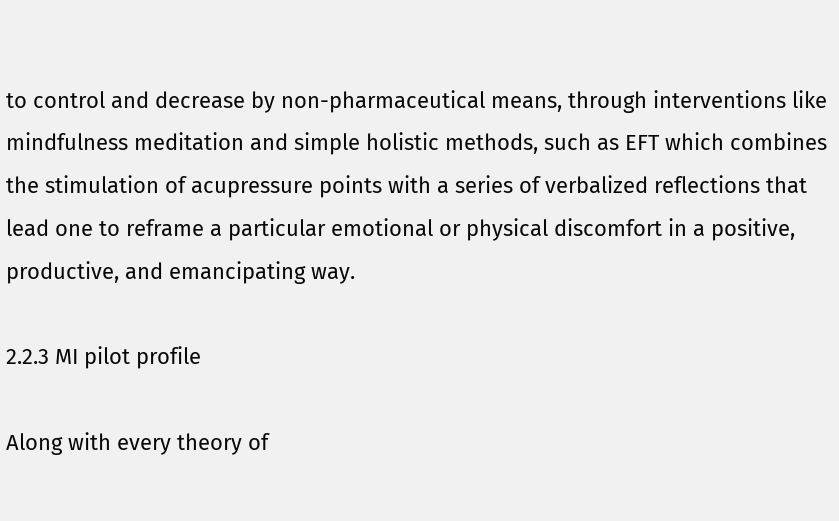to control and decrease by non-pharmaceutical means, through interventions like mindfulness meditation and simple holistic methods, such as EFT which combines the stimulation of acupressure points with a series of verbalized reflections that lead one to reframe a particular emotional or physical discomfort in a positive, productive, and emancipating way.

2.2.3 MI pilot profile

Along with every theory of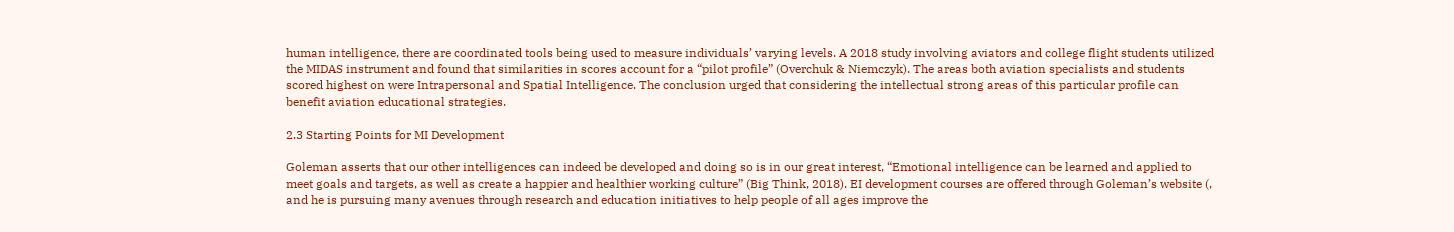human intelligence, there are coordinated tools being used to measure individuals’ varying levels. A 2018 study involving aviators and college flight students utilized the MIDAS instrument and found that similarities in scores account for a “pilot profile” (Overchuk & Niemczyk). The areas both aviation specialists and students scored highest on were Intrapersonal and Spatial Intelligence. The conclusion urged that considering the intellectual strong areas of this particular profile can benefit aviation educational strategies.

2.3 Starting Points for MI Development

Goleman asserts that our other intelligences can indeed be developed and doing so is in our great interest, “Emotional intelligence can be learned and applied to meet goals and targets, as well as create a happier and healthier working culture” (Big Think, 2018). EI development courses are offered through Goleman’s website (, and he is pursuing many avenues through research and education initiatives to help people of all ages improve the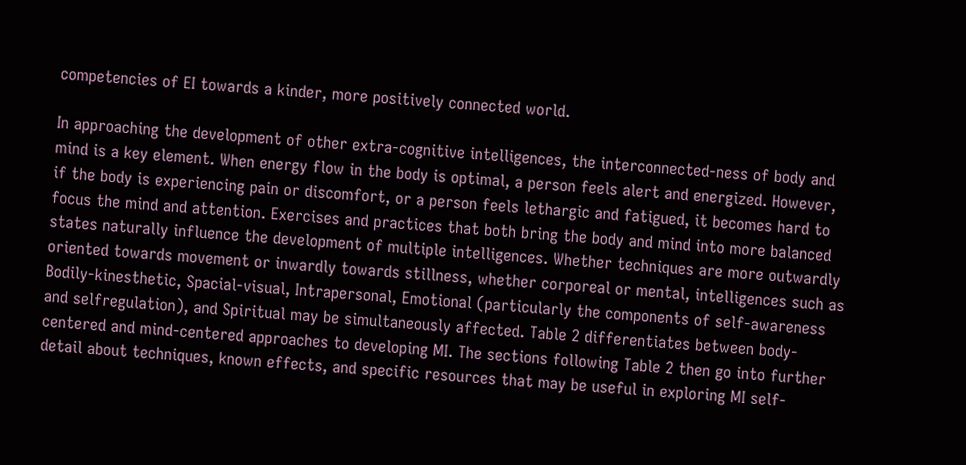competencies of EI towards a kinder, more positively connected world.

In approaching the development of other extra-cognitive intelligences, the interconnected-ness of body and mind is a key element. When energy flow in the body is optimal, a person feels alert and energized. However, if the body is experiencing pain or discomfort, or a person feels lethargic and fatigued, it becomes hard to focus the mind and attention. Exercises and practices that both bring the body and mind into more balanced states naturally influence the development of multiple intelligences. Whether techniques are more outwardly oriented towards movement or inwardly towards stillness, whether corporeal or mental, intelligences such as Bodily-kinesthetic, Spacial-visual, Intrapersonal, Emotional (particularly the components of self-awareness and selfregulation), and Spiritual may be simultaneously affected. Table 2 differentiates between body-centered and mind-centered approaches to developing MI. The sections following Table 2 then go into further detail about techniques, known effects, and specific resources that may be useful in exploring MI self-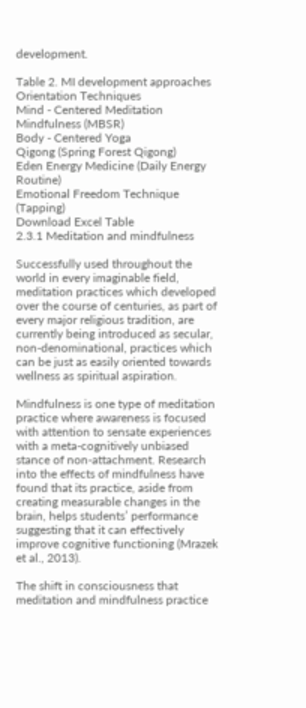development.

Table 2. MI development approaches
Orientation Techniques
Mind - Centered Meditation
Mindfulness (MBSR)
Body - Centered Yoga
Qigong (Spring Forest Qigong)
Eden Energy Medicine (Daily Energy Routine)
Emotional Freedom Technique (Tapping)
Download Excel Table
2.3.1 Meditation and mindfulness

Successfully used throughout the world in every imaginable field, meditation practices which developed over the course of centuries, as part of every major religious tradition, are currently being introduced as secular, non-denominational, practices which can be just as easily oriented towards wellness as spiritual aspiration.

Mindfulness is one type of meditation practice where awareness is focused with attention to sensate experiences with a meta-cognitively unbiased stance of non-attachment. Research into the effects of mindfulness have found that its practice, aside from creating measurable changes in the brain, helps students’ performance suggesting that it can effectively improve cognitive functioning (Mrazek et al., 2013).

The shift in consciousness that meditation and mindfulness practice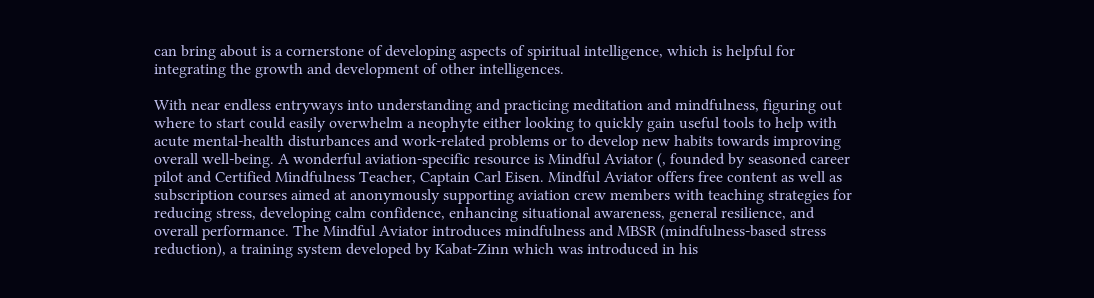can bring about is a cornerstone of developing aspects of spiritual intelligence, which is helpful for integrating the growth and development of other intelligences.

With near endless entryways into understanding and practicing meditation and mindfulness, figuring out where to start could easily overwhelm a neophyte either looking to quickly gain useful tools to help with acute mental-health disturbances and work-related problems or to develop new habits towards improving overall well-being. A wonderful aviation-specific resource is Mindful Aviator (, founded by seasoned career pilot and Certified Mindfulness Teacher, Captain Carl Eisen. Mindful Aviator offers free content as well as subscription courses aimed at anonymously supporting aviation crew members with teaching strategies for reducing stress, developing calm confidence, enhancing situational awareness, general resilience, and overall performance. The Mindful Aviator introduces mindfulness and MBSR (mindfulness-based stress reduction), a training system developed by Kabat-Zinn which was introduced in his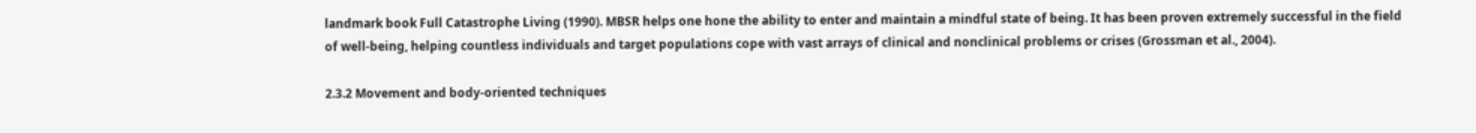landmark book Full Catastrophe Living (1990). MBSR helps one hone the ability to enter and maintain a mindful state of being. It has been proven extremely successful in the field of well-being, helping countless individuals and target populations cope with vast arrays of clinical and nonclinical problems or crises (Grossman et al., 2004).

2.3.2 Movement and body-oriented techniques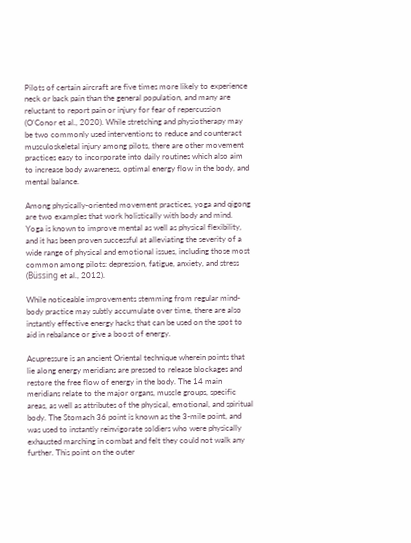Pilots of certain aircraft are five times more likely to experience neck or back pain than the general population, and many are reluctant to report pain or injury for fear of repercussion (O’Conor et al., 2020). While stretching and physiotherapy may be two commonly used interventions to reduce and counteract musculoskeletal injury among pilots, there are other movement practices easy to incorporate into daily routines which also aim to increase body awareness, optimal energy flow in the body, and mental balance.

Among physically-oriented movement practices, yoga and qigong are two examples that work holistically with body and mind. Yoga is known to improve mental as well as physical flexibility, and it has been proven successful at alleviating the severity of a wide range of physical and emotional issues, including those most common among pilots: depression, fatigue, anxiety, and stress (Büssing et al., 2012).

While noticeable improvements stemming from regular mind-body practice may subtly accumulate over time, there are also instantly effective energy hacks that can be used on the spot to aid in rebalance or give a boost of energy.

Acupressure is an ancient Oriental technique wherein points that lie along energy meridians are pressed to release blockages and restore the free flow of energy in the body. The 14 main meridians relate to the major organs, muscle groups, specific areas, as well as attributes of the physical, emotional, and spiritual body. The Stomach 36 point is known as the 3-mile point, and was used to instantly reinvigorate soldiers who were physically exhausted marching in combat and felt they could not walk any further. This point on the outer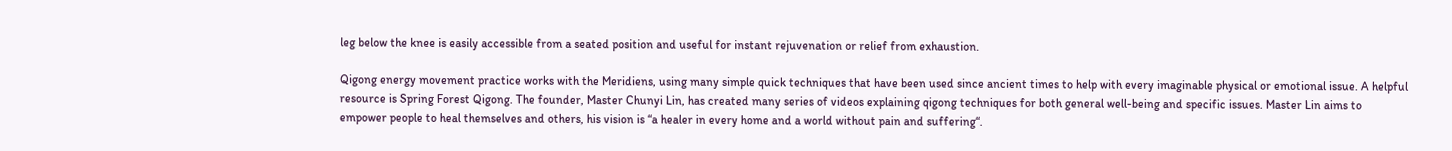leg below the knee is easily accessible from a seated position and useful for instant rejuvenation or relief from exhaustion.

Qigong energy movement practice works with the Meridiens, using many simple quick techniques that have been used since ancient times to help with every imaginable physical or emotional issue. A helpful resource is Spring Forest Qigong. The founder, Master Chunyi Lin, has created many series of videos explaining qigong techniques for both general well-being and specific issues. Master Lin aims to empower people to heal themselves and others, his vision is “a healer in every home and a world without pain and suffering“.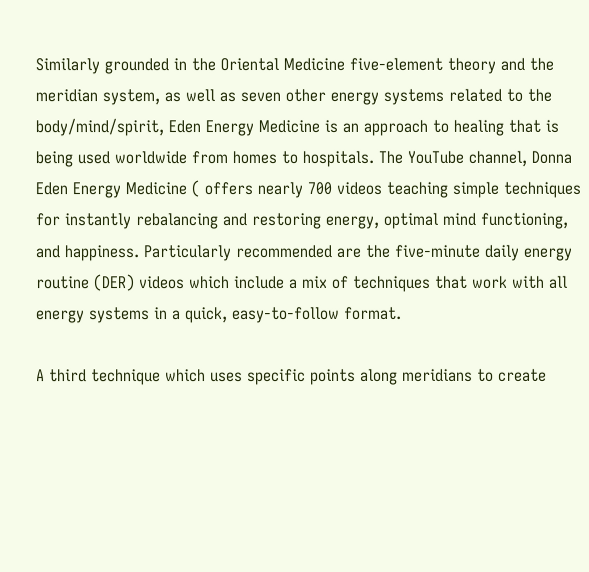Similarly grounded in the Oriental Medicine five-element theory and the meridian system, as well as seven other energy systems related to the body/mind/spirit, Eden Energy Medicine is an approach to healing that is being used worldwide from homes to hospitals. The YouTube channel, Donna Eden Energy Medicine ( offers nearly 700 videos teaching simple techniques for instantly rebalancing and restoring energy, optimal mind functioning, and happiness. Particularly recommended are the five-minute daily energy routine (DER) videos which include a mix of techniques that work with all energy systems in a quick, easy-to-follow format.

A third technique which uses specific points along meridians to create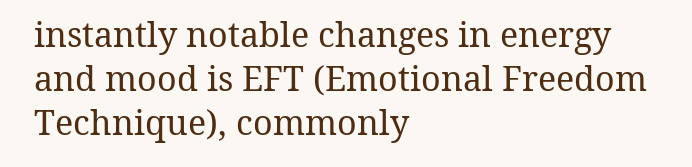instantly notable changes in energy and mood is EFT (Emotional Freedom Technique), commonly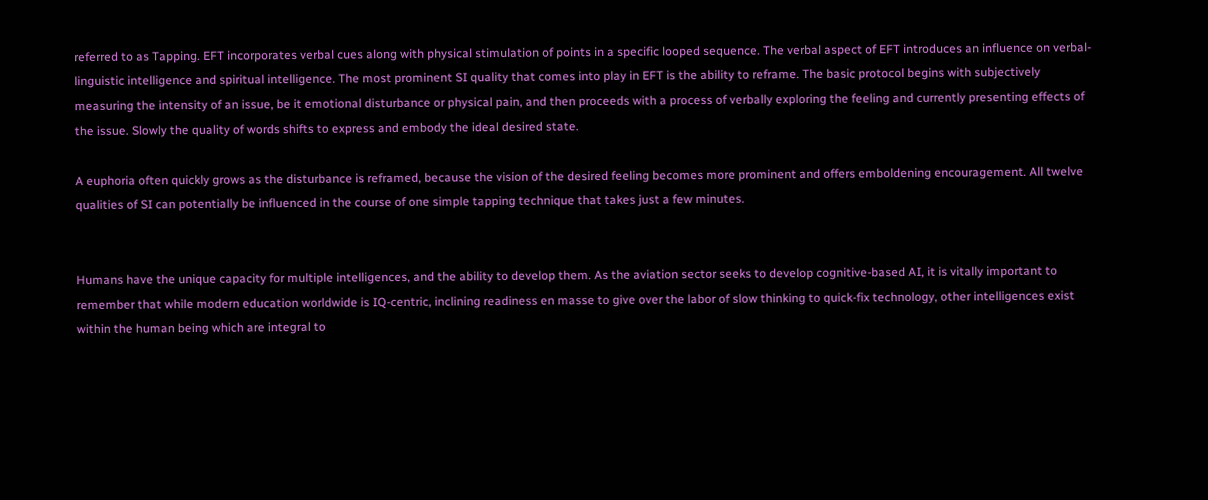referred to as Tapping. EFT incorporates verbal cues along with physical stimulation of points in a specific looped sequence. The verbal aspect of EFT introduces an influence on verbal-linguistic intelligence and spiritual intelligence. The most prominent SI quality that comes into play in EFT is the ability to reframe. The basic protocol begins with subjectively measuring the intensity of an issue, be it emotional disturbance or physical pain, and then proceeds with a process of verbally exploring the feeling and currently presenting effects of the issue. Slowly the quality of words shifts to express and embody the ideal desired state.

A euphoria often quickly grows as the disturbance is reframed, because the vision of the desired feeling becomes more prominent and offers emboldening encouragement. All twelve qualities of SI can potentially be influenced in the course of one simple tapping technique that takes just a few minutes.


Humans have the unique capacity for multiple intelligences, and the ability to develop them. As the aviation sector seeks to develop cognitive-based AI, it is vitally important to remember that while modern education worldwide is IQ-centric, inclining readiness en masse to give over the labor of slow thinking to quick-fix technology, other intelligences exist within the human being which are integral to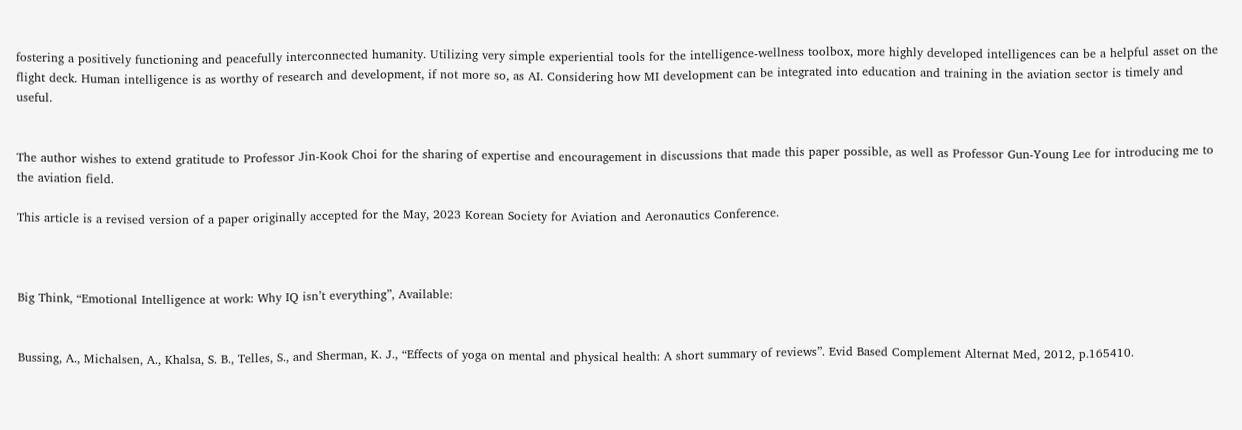fostering a positively functioning and peacefully interconnected humanity. Utilizing very simple experiential tools for the intelligence-wellness toolbox, more highly developed intelligences can be a helpful asset on the flight deck. Human intelligence is as worthy of research and development, if not more so, as AI. Considering how MI development can be integrated into education and training in the aviation sector is timely and useful.


The author wishes to extend gratitude to Professor Jin-Kook Choi for the sharing of expertise and encouragement in discussions that made this paper possible, as well as Professor Gun-Young Lee for introducing me to the aviation field.

This article is a revised version of a paper originally accepted for the May, 2023 Korean Society for Aviation and Aeronautics Conference.



Big Think, “Emotional Intelligence at work: Why IQ isn’t everything”, Available:


Bussing, A., Michalsen, A., Khalsa, S. B., Telles, S., and Sherman, K. J., “Effects of yoga on mental and physical health: A short summary of reviews”. Evid Based Complement Alternat Med, 2012, p.165410.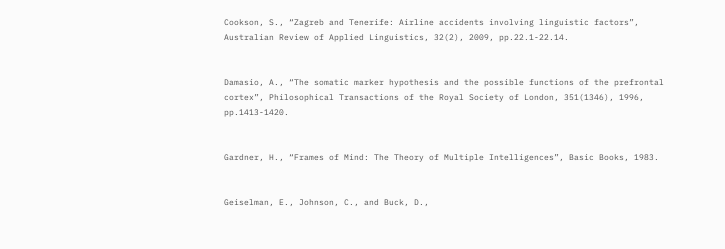Cookson, S., “Zagreb and Tenerife: Airline accidents involving linguistic factors”, Australian Review of Applied Linguistics, 32(2), 2009, pp.22.1-22.14.


Damasio, A., “The somatic marker hypothesis and the possible functions of the prefrontal cortex”, Philosophical Transactions of the Royal Society of London, 351(1346), 1996, pp.1413-1420.


Gardner, H., “Frames of Mind: The Theory of Multiple Intelligences”, Basic Books, 1983.


Geiselman, E., Johnson, C., and Buck, D.,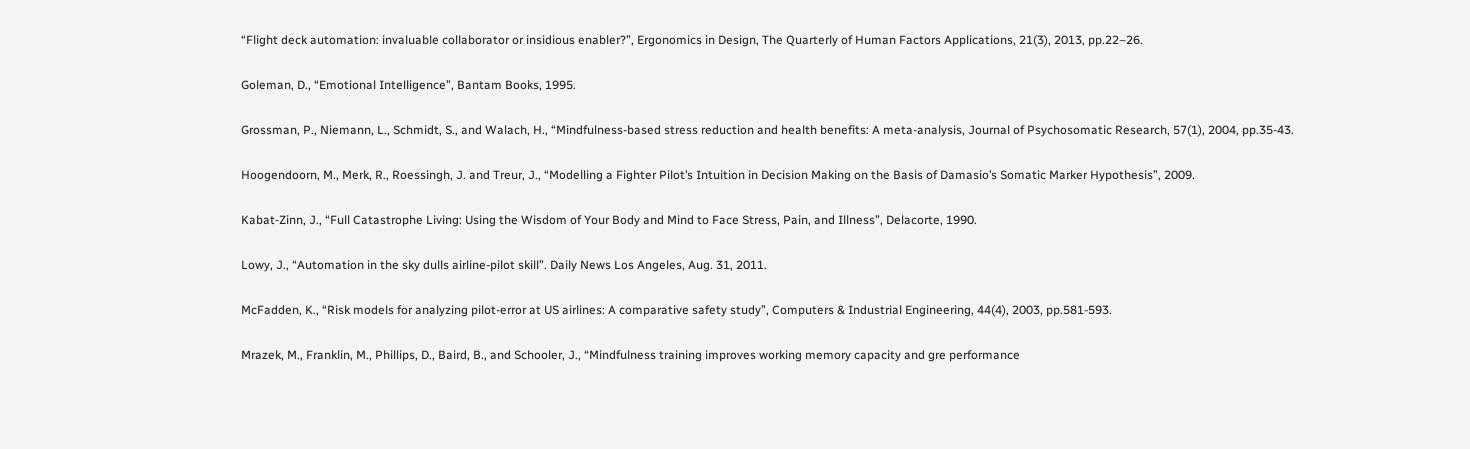“Flight deck automation: invaluable collaborator or insidious enabler?”, Ergonomics in Design, The Quarterly of Human Factors Applications, 21(3), 2013, pp.22–26.


Goleman, D., “Emotional Intelligence”, Bantam Books, 1995.


Grossman, P., Niemann, L., Schmidt, S., and Walach, H., “Mindfulness-based stress reduction and health benefits: A meta-analysis, Journal of Psychosomatic Research, 57(1), 2004, pp.35-43.


Hoogendoorn, M., Merk, R., Roessingh, J. and Treur, J., “Modelling a Fighter Pilot’s Intuition in Decision Making on the Basis of Damasio’s Somatic Marker Hypothesis”, 2009.


Kabat-Zinn, J., “Full Catastrophe Living: Using the Wisdom of Your Body and Mind to Face Stress, Pain, and Illness”, Delacorte, 1990.


Lowy, J., “Automation in the sky dulls airline-pilot skill”. Daily News Los Angeles, Aug. 31, 2011.


McFadden, K., “Risk models for analyzing pilot-error at US airlines: A comparative safety study”, Computers & Industrial Engineering, 44(4), 2003, pp.581-593.


Mrazek, M., Franklin, M., Phillips, D., Baird, B., and Schooler, J., “Mindfulness training improves working memory capacity and gre performance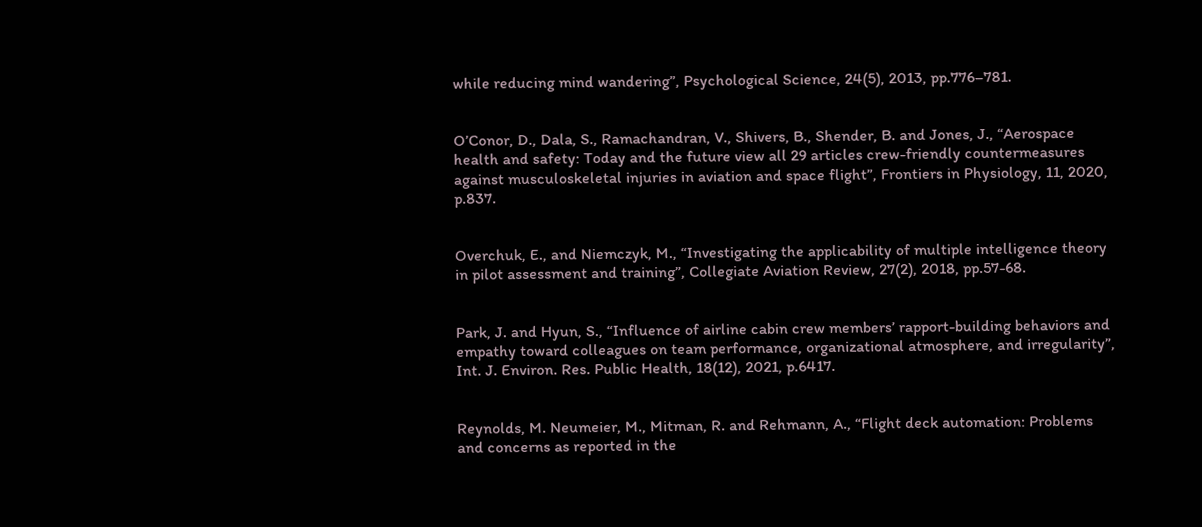while reducing mind wandering”, Psychological Science, 24(5), 2013, pp.776–781.


O’Conor, D., Dala, S., Ramachandran, V., Shivers, B., Shender, B. and Jones, J., “Aerospace health and safety: Today and the future view all 29 articles crew-friendly countermeasures against musculoskeletal injuries in aviation and space flight”, Frontiers in Physiology, 11, 2020, p.837.


Overchuk, E., and Niemczyk, M., “Investigating the applicability of multiple intelligence theory in pilot assessment and training”, Collegiate Aviation Review, 27(2), 2018, pp.57-68.


Park, J. and Hyun, S., “Influence of airline cabin crew members’ rapport-building behaviors and empathy toward colleagues on team performance, organizational atmosphere, and irregularity”, Int. J. Environ. Res. Public Health, 18(12), 2021, p.6417.


Reynolds, M. Neumeier, M., Mitman, R. and Rehmann, A., “Flight deck automation: Problems and concerns as reported in the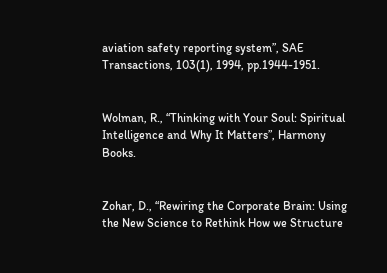aviation safety reporting system”, SAE Transactions, 103(1), 1994, pp.1944-1951.


Wolman, R., “Thinking with Your Soul: Spiritual Intelligence and Why It Matters”, Harmony Books.


Zohar, D., “Rewiring the Corporate Brain: Using the New Science to Rethink How we Structure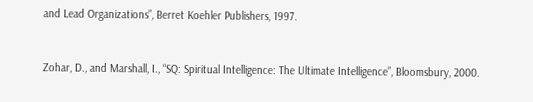and Lead Organizations”, Berret Koehler Publishers, 1997.


Zohar, D., and Marshall, I., “SQ: Spiritual Intelligence: The Ultimate Intelligence”, Bloomsbury, 2000.